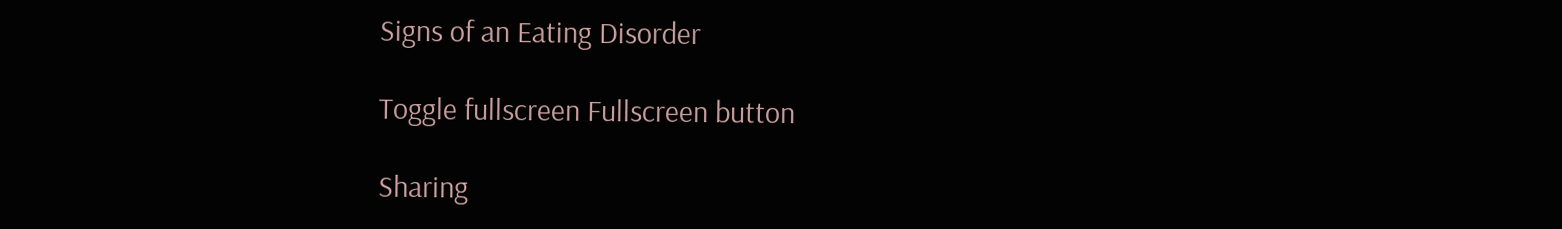Signs of an Eating Disorder

Toggle fullscreen Fullscreen button

Sharing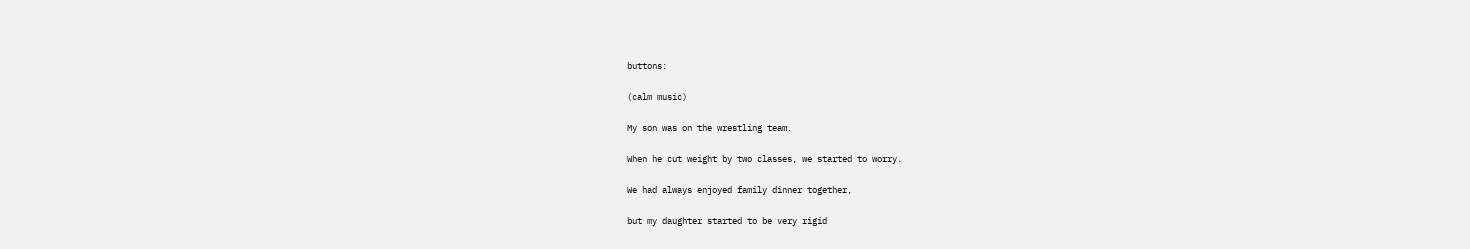buttons:

(calm music)

My son was on the wrestling team.

When he cut weight by two classes, we started to worry.

We had always enjoyed family dinner together,

but my daughter started to be very rigid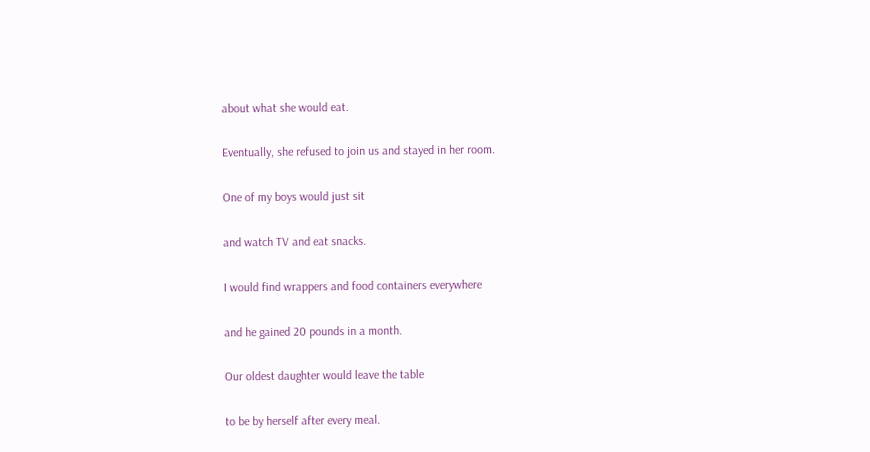about what she would eat.

Eventually, she refused to join us and stayed in her room.

One of my boys would just sit

and watch TV and eat snacks.

I would find wrappers and food containers everywhere

and he gained 20 pounds in a month.

Our oldest daughter would leave the table

to be by herself after every meal.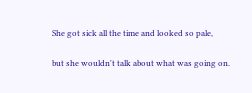She got sick all the time and looked so pale,

but she wouldn't talk about what was going on.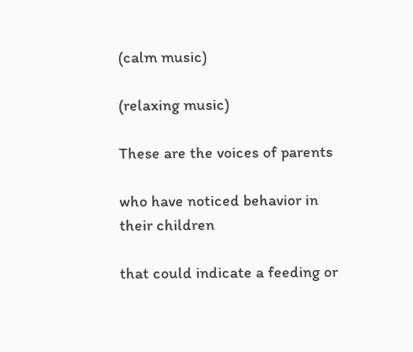(calm music)

(relaxing music)

These are the voices of parents

who have noticed behavior in their children

that could indicate a feeding or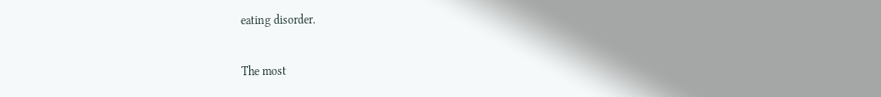eating disorder.

The most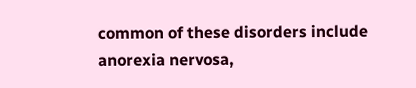common of these disorders include anorexia nervosa,